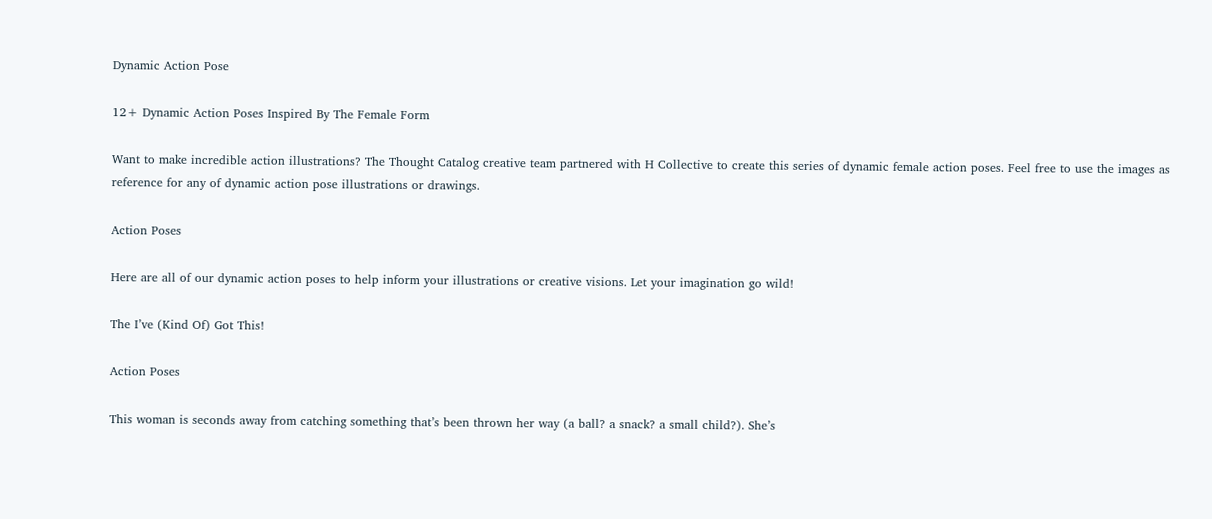Dynamic Action Pose

12+ Dynamic Action Poses Inspired By The Female Form

Want to make incredible action illustrations? The Thought Catalog creative team partnered with H Collective to create this series of dynamic female action poses. Feel free to use the images as reference for any of dynamic action pose illustrations or drawings.

Action Poses

Here are all of our dynamic action poses to help inform your illustrations or creative visions. Let your imagination go wild!

The I’ve (Kind Of) Got This!

Action Poses

This woman is seconds away from catching something that’s been thrown her way (a ball? a snack? a small child?). She’s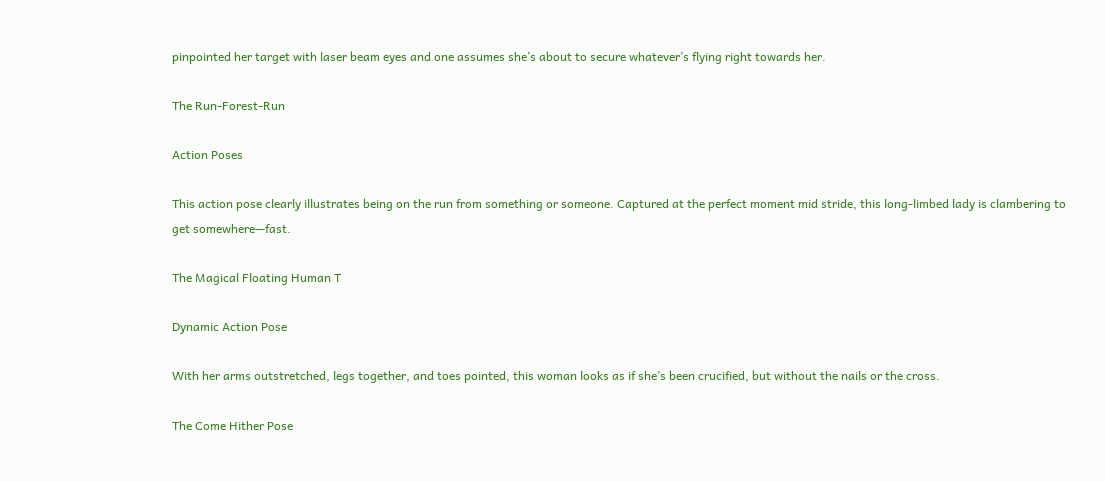pinpointed her target with laser beam eyes and one assumes she’s about to secure whatever’s flying right towards her.

The Run-Forest-Run

Action Poses

This action pose clearly illustrates being on the run from something or someone. Captured at the perfect moment mid stride, this long-limbed lady is clambering to get somewhere—fast.

The Magical Floating Human T

Dynamic Action Pose

With her arms outstretched, legs together, and toes pointed, this woman looks as if she’s been crucified, but without the nails or the cross.

The Come Hither Pose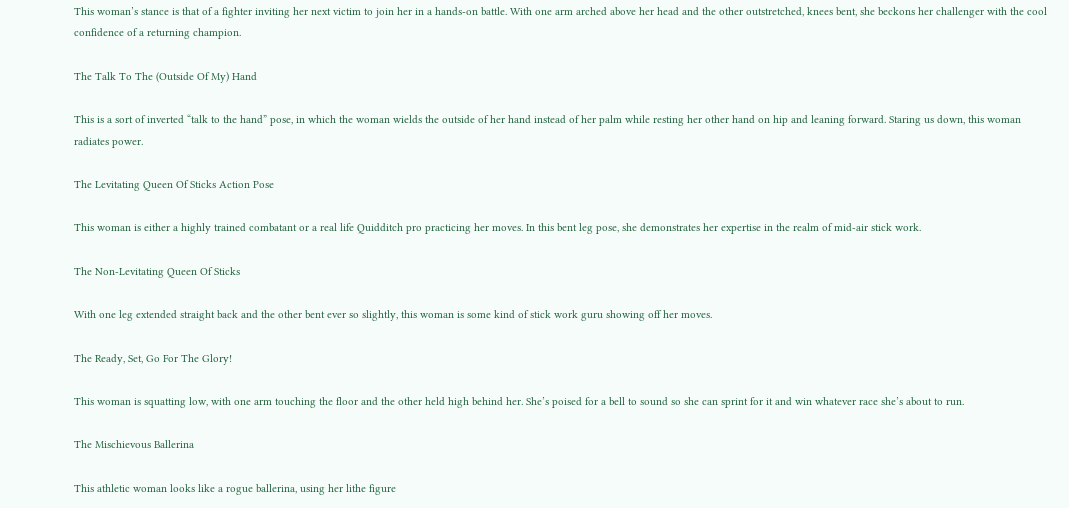This woman’s stance is that of a fighter inviting her next victim to join her in a hands-on battle. With one arm arched above her head and the other outstretched, knees bent, she beckons her challenger with the cool confidence of a returning champion.

The Talk To The (Outside Of My) Hand

This is a sort of inverted “talk to the hand” pose, in which the woman wields the outside of her hand instead of her palm while resting her other hand on hip and leaning forward. Staring us down, this woman radiates power.

The Levitating Queen Of Sticks Action Pose

This woman is either a highly trained combatant or a real life Quidditch pro practicing her moves. In this bent leg pose, she demonstrates her expertise in the realm of mid-air stick work.

The Non-Levitating Queen Of Sticks

With one leg extended straight back and the other bent ever so slightly, this woman is some kind of stick work guru showing off her moves.

The Ready, Set, Go For The Glory!

This woman is squatting low, with one arm touching the floor and the other held high behind her. She’s poised for a bell to sound so she can sprint for it and win whatever race she’s about to run.

The Mischievous Ballerina

This athletic woman looks like a rogue ballerina, using her lithe figure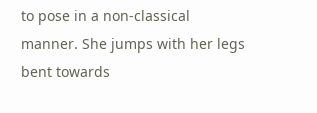to pose in a non-classical manner. She jumps with her legs bent towards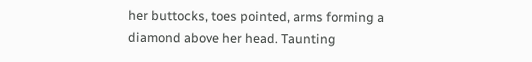her buttocks, toes pointed, arms forming a diamond above her head. Taunting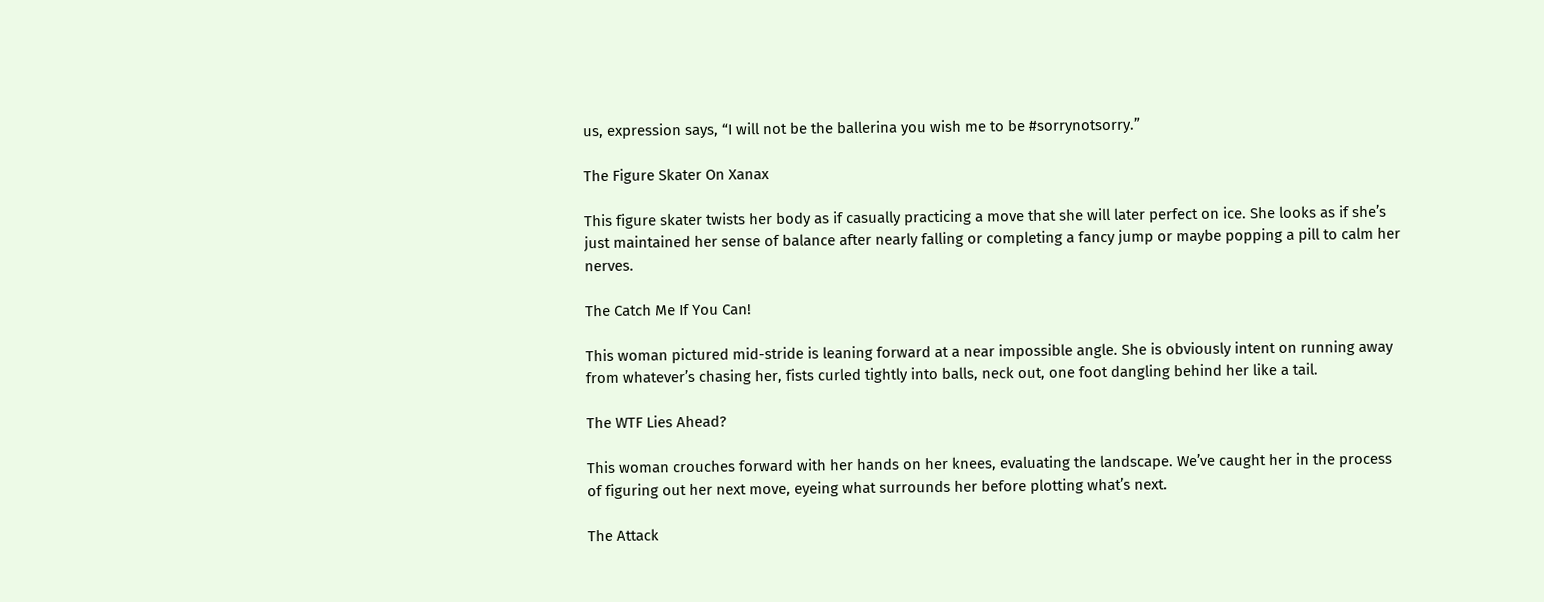us, expression says, “I will not be the ballerina you wish me to be #sorrynotsorry.”

The Figure Skater On Xanax

This figure skater twists her body as if casually practicing a move that she will later perfect on ice. She looks as if she’s just maintained her sense of balance after nearly falling or completing a fancy jump or maybe popping a pill to calm her nerves.

The Catch Me If You Can!

This woman pictured mid-stride is leaning forward at a near impossible angle. She is obviously intent on running away from whatever’s chasing her, fists curled tightly into balls, neck out, one foot dangling behind her like a tail.

The WTF Lies Ahead?

This woman crouches forward with her hands on her knees, evaluating the landscape. We’ve caught her in the process of figuring out her next move, eyeing what surrounds her before plotting what’s next.

The Attack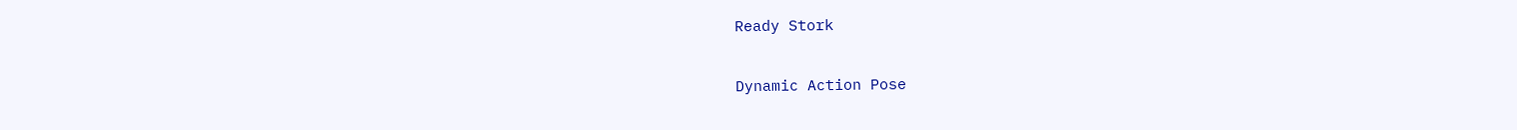Ready Stork

Dynamic Action Pose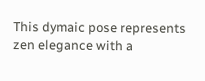This dymaic pose represents zen elegance with a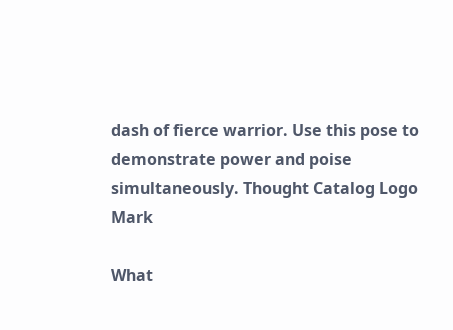dash of fierce warrior. Use this pose to demonstrate power and poise simultaneously. Thought Catalog Logo Mark

What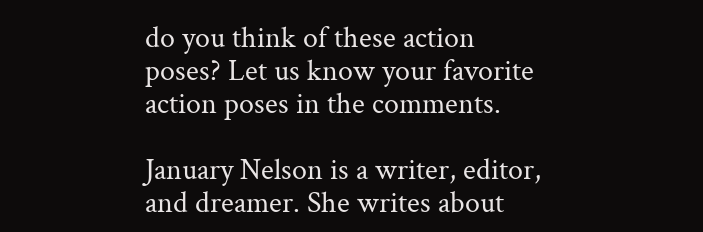do you think of these action poses? Let us know your favorite action poses in the comments.

January Nelson is a writer, editor, and dreamer. She writes about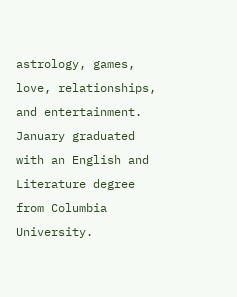astrology, games, love, relationships, and entertainment. January graduated with an English and Literature degree from Columbia University.